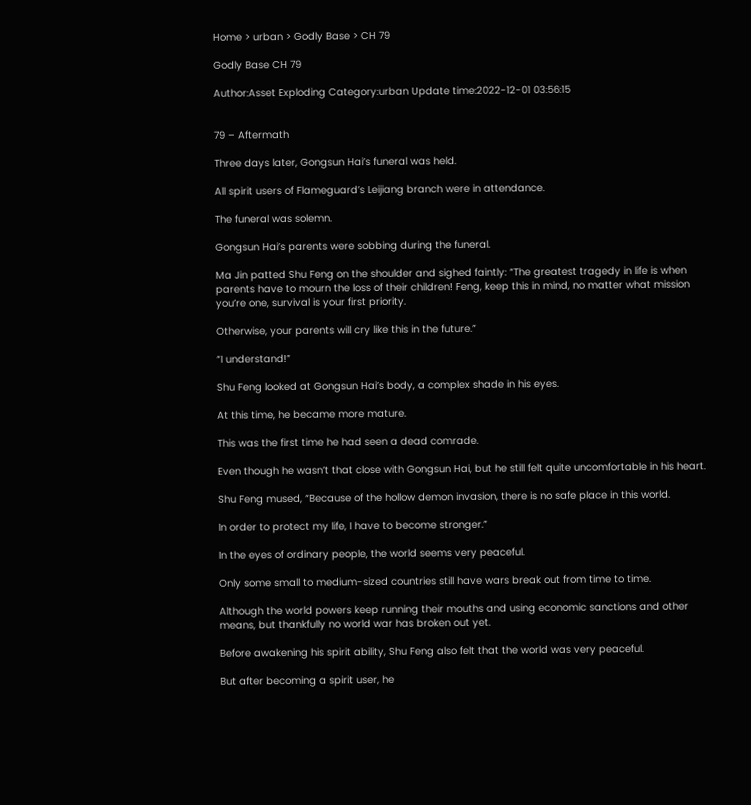Home > urban > Godly Base > CH 79

Godly Base CH 79

Author:Asset Exploding Category:urban Update time:2022-12-01 03:56:15


79 – Aftermath

Three days later, Gongsun Hai’s funeral was held.

All spirit users of Flameguard’s Leijiang branch were in attendance.

The funeral was solemn.

Gongsun Hai’s parents were sobbing during the funeral.

Ma Jin patted Shu Feng on the shoulder and sighed faintly: “The greatest tragedy in life is when parents have to mourn the loss of their children! Feng, keep this in mind, no matter what mission you’re one, survival is your first priority.

Otherwise, your parents will cry like this in the future.”

“I understand!”

Shu Feng looked at Gongsun Hai’s body, a complex shade in his eyes.

At this time, he became more mature.

This was the first time he had seen a dead comrade.

Even though he wasn’t that close with Gongsun Hai, but he still felt quite uncomfortable in his heart.

Shu Feng mused, “Because of the hollow demon invasion, there is no safe place in this world.

In order to protect my life, I have to become stronger.”

In the eyes of ordinary people, the world seems very peaceful.

Only some small to medium-sized countries still have wars break out from time to time.

Although the world powers keep running their mouths and using economic sanctions and other means, but thankfully no world war has broken out yet.

Before awakening his spirit ability, Shu Feng also felt that the world was very peaceful.

But after becoming a spirit user, he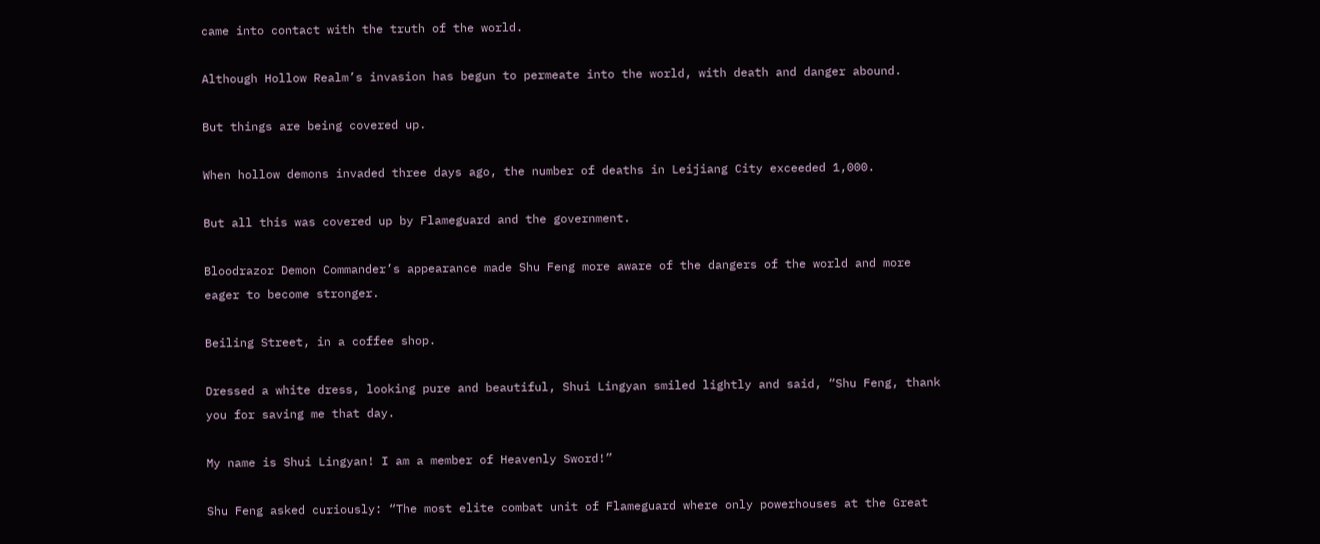came into contact with the truth of the world.

Although Hollow Realm’s invasion has begun to permeate into the world, with death and danger abound.

But things are being covered up.

When hollow demons invaded three days ago, the number of deaths in Leijiang City exceeded 1,000.

But all this was covered up by Flameguard and the government.

Bloodrazor Demon Commander’s appearance made Shu Feng more aware of the dangers of the world and more eager to become stronger.

Beiling Street, in a coffee shop.

Dressed a white dress, looking pure and beautiful, Shui Lingyan smiled lightly and said, “Shu Feng, thank you for saving me that day.

My name is Shui Lingyan! I am a member of Heavenly Sword!”

Shu Feng asked curiously: “The most elite combat unit of Flameguard where only powerhouses at the Great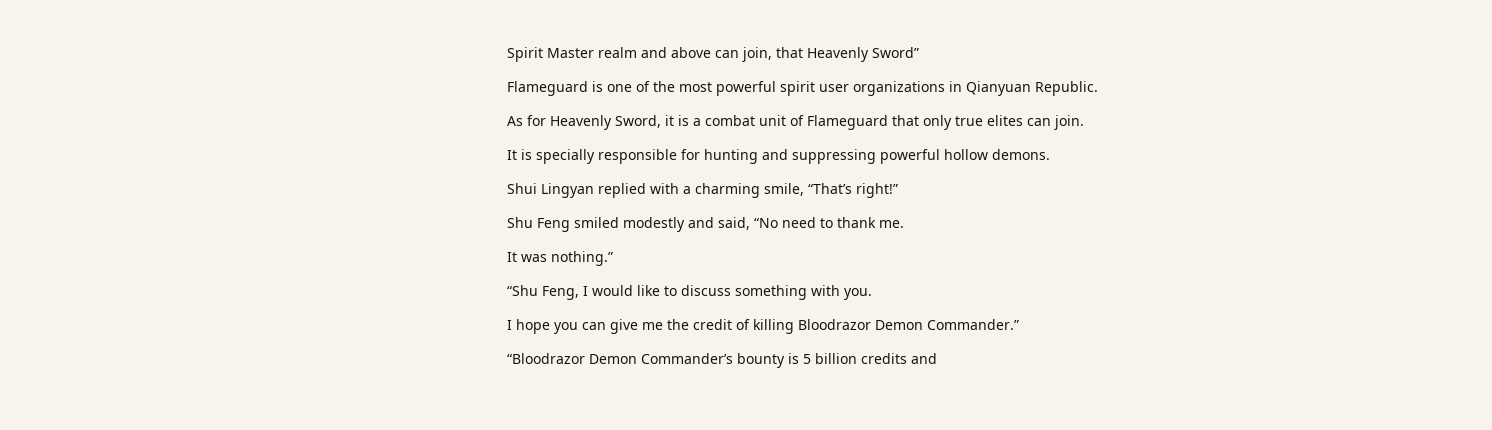Spirit Master realm and above can join, that Heavenly Sword”

Flameguard is one of the most powerful spirit user organizations in Qianyuan Republic.

As for Heavenly Sword, it is a combat unit of Flameguard that only true elites can join.

It is specially responsible for hunting and suppressing powerful hollow demons.

Shui Lingyan replied with a charming smile, “That’s right!”

Shu Feng smiled modestly and said, “No need to thank me.

It was nothing.”

“Shu Feng, I would like to discuss something with you.

I hope you can give me the credit of killing Bloodrazor Demon Commander.”

“Bloodrazor Demon Commander’s bounty is 5 billion credits and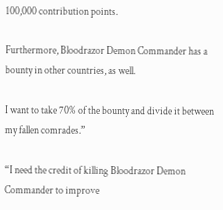100,000 contribution points.

Furthermore, Bloodrazor Demon Commander has a bounty in other countries, as well.

I want to take 70% of the bounty and divide it between my fallen comrades.”

“I need the credit of killing Bloodrazor Demon Commander to improve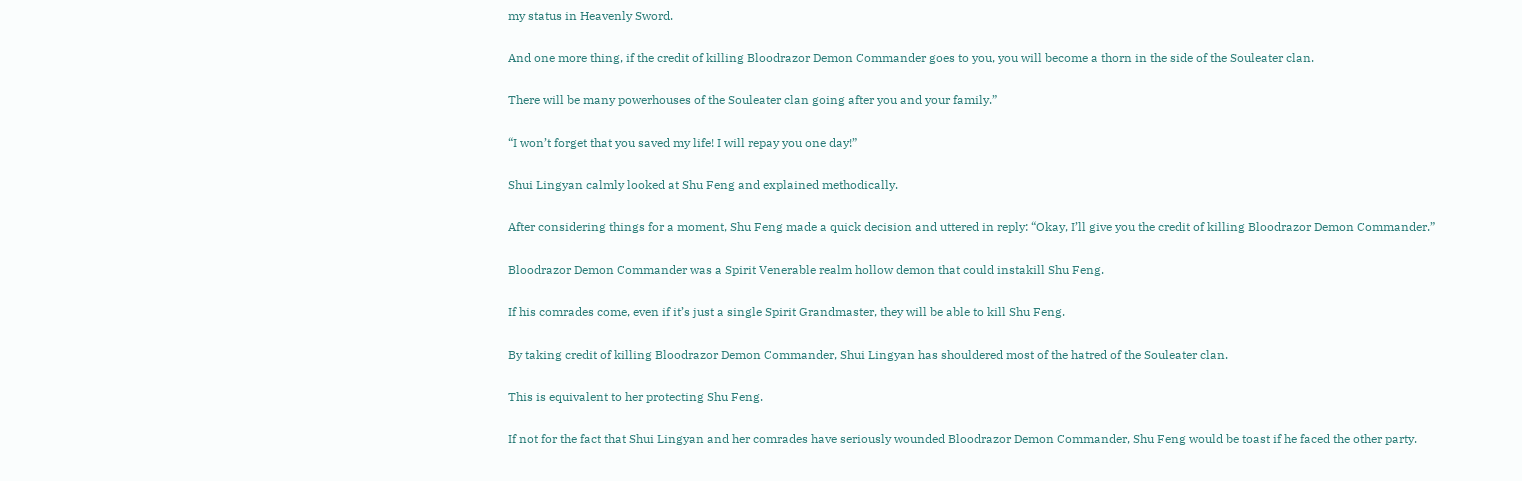my status in Heavenly Sword.

And one more thing, if the credit of killing Bloodrazor Demon Commander goes to you, you will become a thorn in the side of the Souleater clan.

There will be many powerhouses of the Souleater clan going after you and your family.”

“I won’t forget that you saved my life! I will repay you one day!”

Shui Lingyan calmly looked at Shu Feng and explained methodically.

After considering things for a moment, Shu Feng made a quick decision and uttered in reply: “Okay, I’ll give you the credit of killing Bloodrazor Demon Commander.”

Bloodrazor Demon Commander was a Spirit Venerable realm hollow demon that could instakill Shu Feng.

If his comrades come, even if it’s just a single Spirit Grandmaster, they will be able to kill Shu Feng.

By taking credit of killing Bloodrazor Demon Commander, Shui Lingyan has shouldered most of the hatred of the Souleater clan.

This is equivalent to her protecting Shu Feng.

If not for the fact that Shui Lingyan and her comrades have seriously wounded Bloodrazor Demon Commander, Shu Feng would be toast if he faced the other party.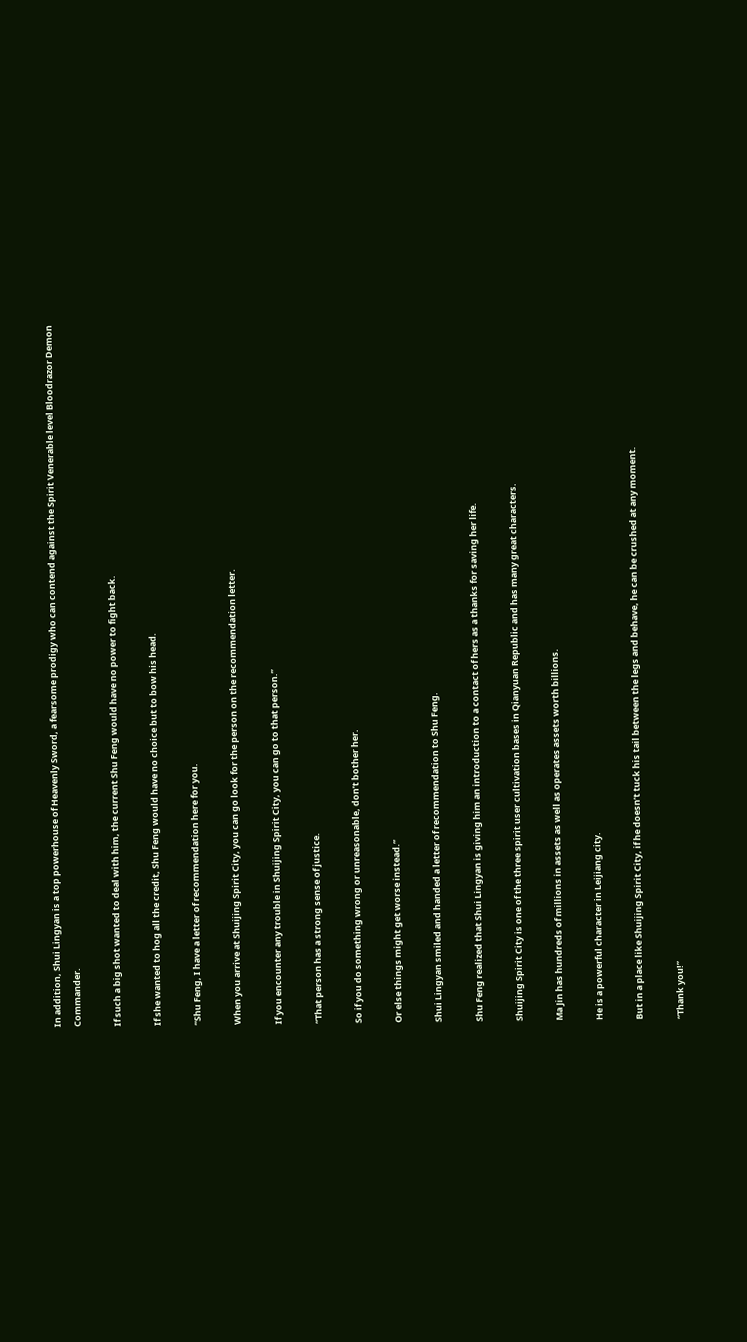In addition, Shui Lingyan is a top powerhouse of Heavenly Sword, a fearsome prodigy who can contend against the Spirit Venerable level Bloodrazor Demon Commander.

If such a big shot wanted to deal with him, the current Shu Feng would have no power to fight back.

If she wanted to hog all the credit, Shu Feng would have no choice but to bow his head.

“Shu Feng, I have a letter of recommendation here for you.

When you arrive at Shuijing Spirit City, you can go look for the person on the recommendation letter.

If you encounter any trouble in Shuijing Spirit City, you can go to that person.”

“That person has a strong sense of justice.

So if you do something wrong or unreasonable, don’t bother her.

Or else things might get worse instead.”

Shui Lingyan smiled and handed a letter of recommendation to Shu Feng.

Shu Feng realized that Shui Lingyan is giving him an introduction to a contact of hers as a thanks for saving her life.

Shuijing Spirit City is one of the three spirit user cultivation bases in Qianyuan Republic and has many great characters.

Ma Jin has hundreds of millions in assets as well as operates assets worth billions.

He is a powerful character in Leijiang city.

But in a place like Shuijing Spirit City, if he doesn’t tuck his tail between the legs and behave, he can be crushed at any moment.

“Thank you!”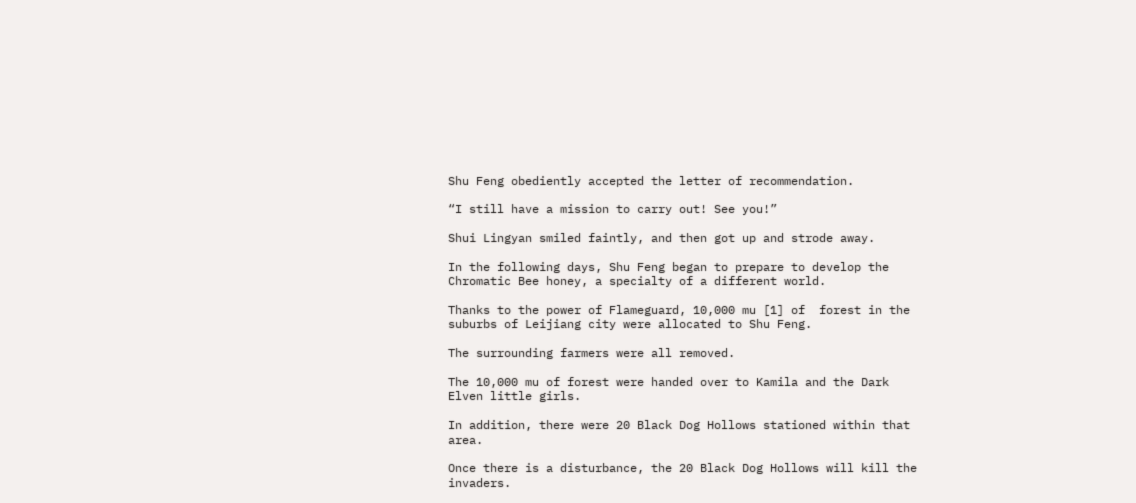Shu Feng obediently accepted the letter of recommendation.

“I still have a mission to carry out! See you!”

Shui Lingyan smiled faintly, and then got up and strode away.

In the following days, Shu Feng began to prepare to develop the Chromatic Bee honey, a specialty of a different world.

Thanks to the power of Flameguard, 10,000 mu [1] of  forest in the suburbs of Leijiang city were allocated to Shu Feng.

The surrounding farmers were all removed.

The 10,000 mu of forest were handed over to Kamila and the Dark Elven little girls.

In addition, there were 20 Black Dog Hollows stationed within that area.

Once there is a disturbance, the 20 Black Dog Hollows will kill the invaders.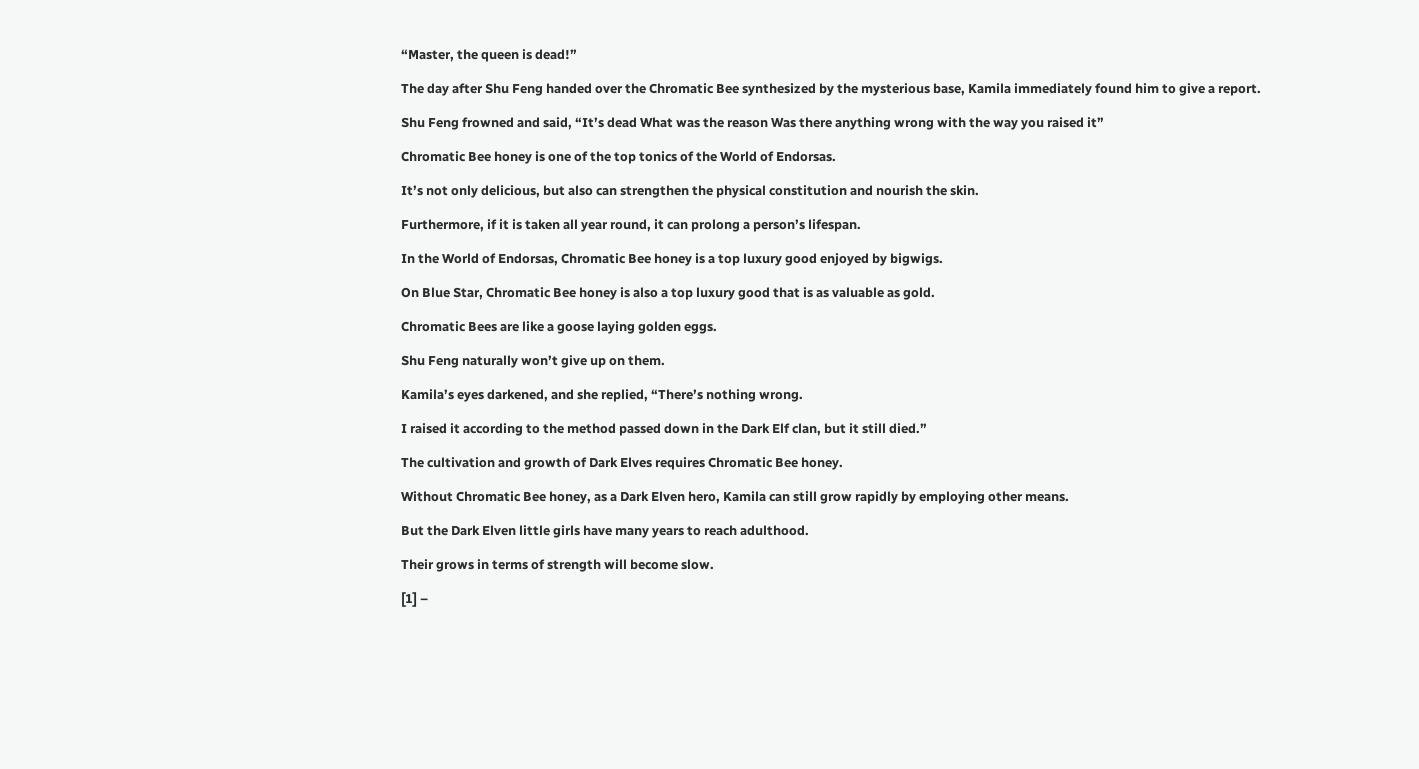“Master, the queen is dead!”

The day after Shu Feng handed over the Chromatic Bee synthesized by the mysterious base, Kamila immediately found him to give a report.

Shu Feng frowned and said, “It’s dead What was the reason Was there anything wrong with the way you raised it”

Chromatic Bee honey is one of the top tonics of the World of Endorsas.

It’s not only delicious, but also can strengthen the physical constitution and nourish the skin.

Furthermore, if it is taken all year round, it can prolong a person’s lifespan.

In the World of Endorsas, Chromatic Bee honey is a top luxury good enjoyed by bigwigs.

On Blue Star, Chromatic Bee honey is also a top luxury good that is as valuable as gold.

Chromatic Bees are like a goose laying golden eggs.

Shu Feng naturally won’t give up on them.

Kamila’s eyes darkened, and she replied, “There’s nothing wrong.

I raised it according to the method passed down in the Dark Elf clan, but it still died.”

The cultivation and growth of Dark Elves requires Chromatic Bee honey.

Without Chromatic Bee honey, as a Dark Elven hero, Kamila can still grow rapidly by employing other means.

But the Dark Elven little girls have many years to reach adulthood.

Their grows in terms of strength will become slow.

[1] –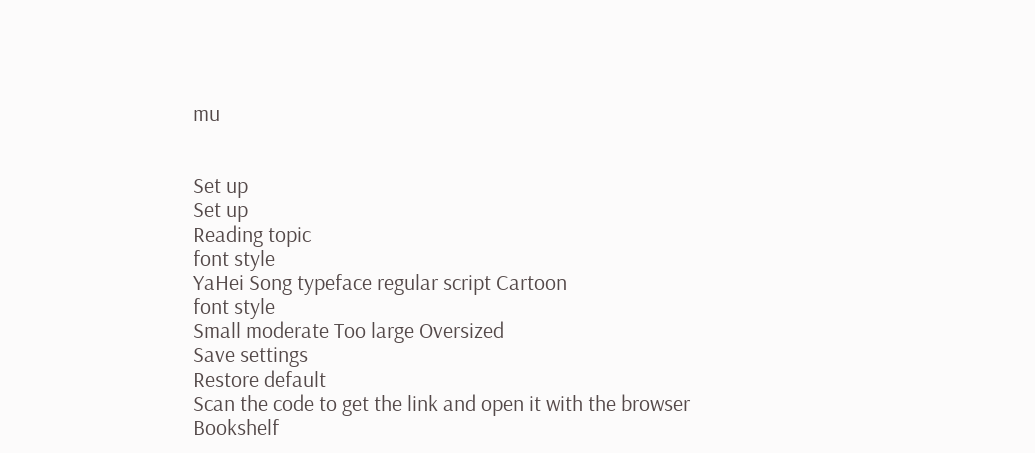mu


Set up
Set up
Reading topic
font style
YaHei Song typeface regular script Cartoon
font style
Small moderate Too large Oversized
Save settings
Restore default
Scan the code to get the link and open it with the browser
Bookshelf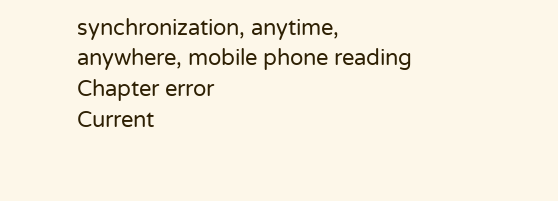synchronization, anytime, anywhere, mobile phone reading
Chapter error
Current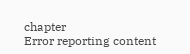chapter
Error reporting content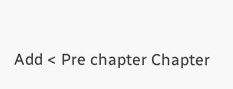Add < Pre chapter Chapter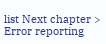list Next chapter > Error reporting